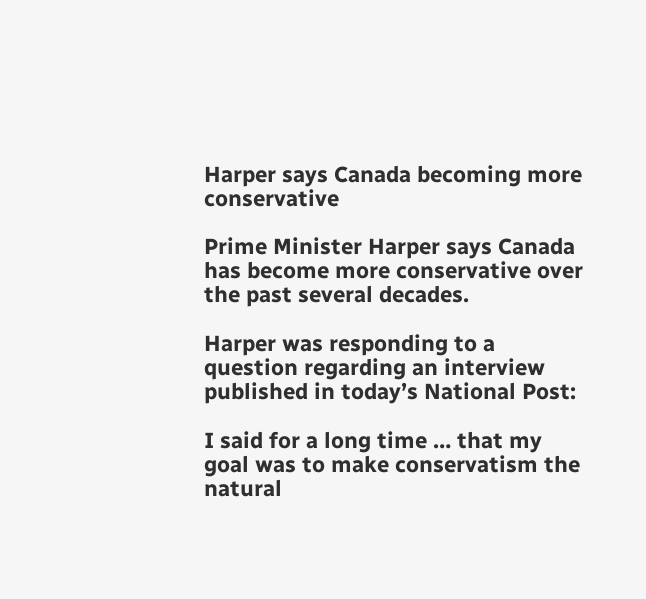Harper says Canada becoming more conservative

Prime Minister Harper says Canada has become more conservative over the past several decades.

Harper was responding to a question regarding an interview published in today’s National Post:

I said for a long time … that my goal was to make conservatism the natural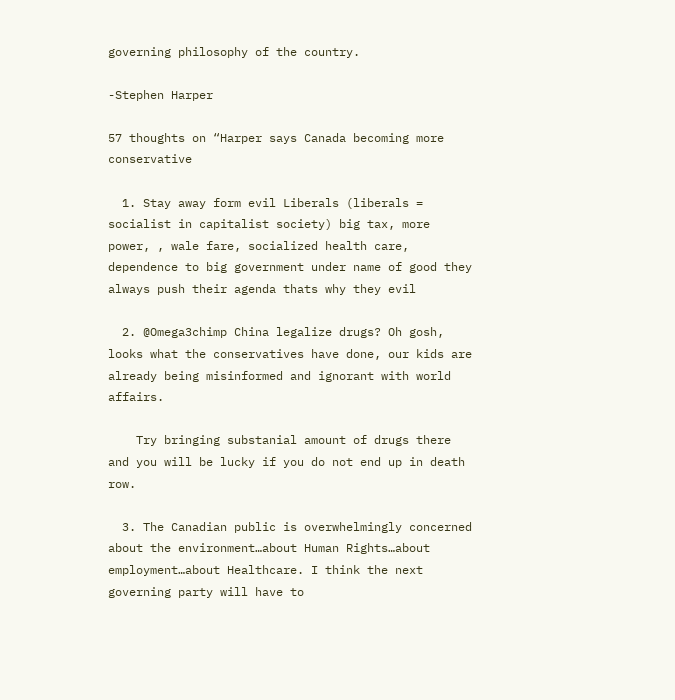governing philosophy of the country.

-Stephen Harper

57 thoughts on “Harper says Canada becoming more conservative

  1. Stay away form evil Liberals (liberals = socialist in capitalist society) big tax, more power, , wale fare, socialized health care, dependence to big government under name of good they always push their agenda thats why they evil

  2. @Omega3chimp China legalize drugs? Oh gosh, looks what the conservatives have done, our kids are already being misinformed and ignorant with world affairs.

    Try bringing substanial amount of drugs there and you will be lucky if you do not end up in death row.

  3. The Canadian public is overwhelmingly concerned about the environment…about Human Rights…about employment…about Healthcare. I think the next governing party will have to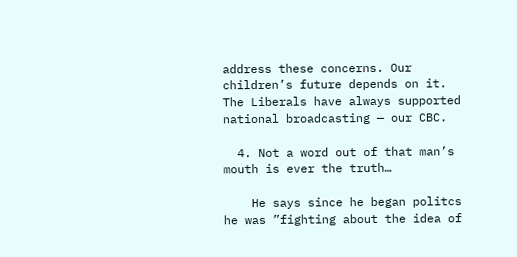address these concerns. Our children’s future depends on it. The Liberals have always supported national broadcasting — our CBC.

  4. Not a word out of that man’s mouth is ever the truth…

    He says since he began politcs he was ”fighting about the idea of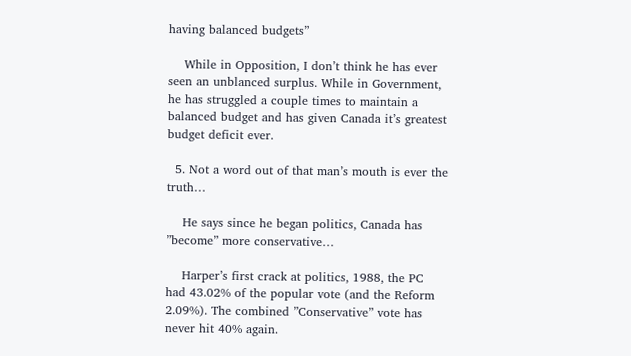having balanced budgets”

    While in Opposition, I don’t think he has ever seen an unblanced surplus. While in Government, he has struggled a couple times to maintain a balanced budget and has given Canada it’s greatest budget deficit ever.

  5. Not a word out of that man’s mouth is ever the truth…

    He says since he began politics, Canada has ”become” more conservative…

    Harper’s first crack at politics, 1988, the PC had 43.02% of the popular vote (and the Reform 2.09%). The combined ”Conservative” vote has never hit 40% again.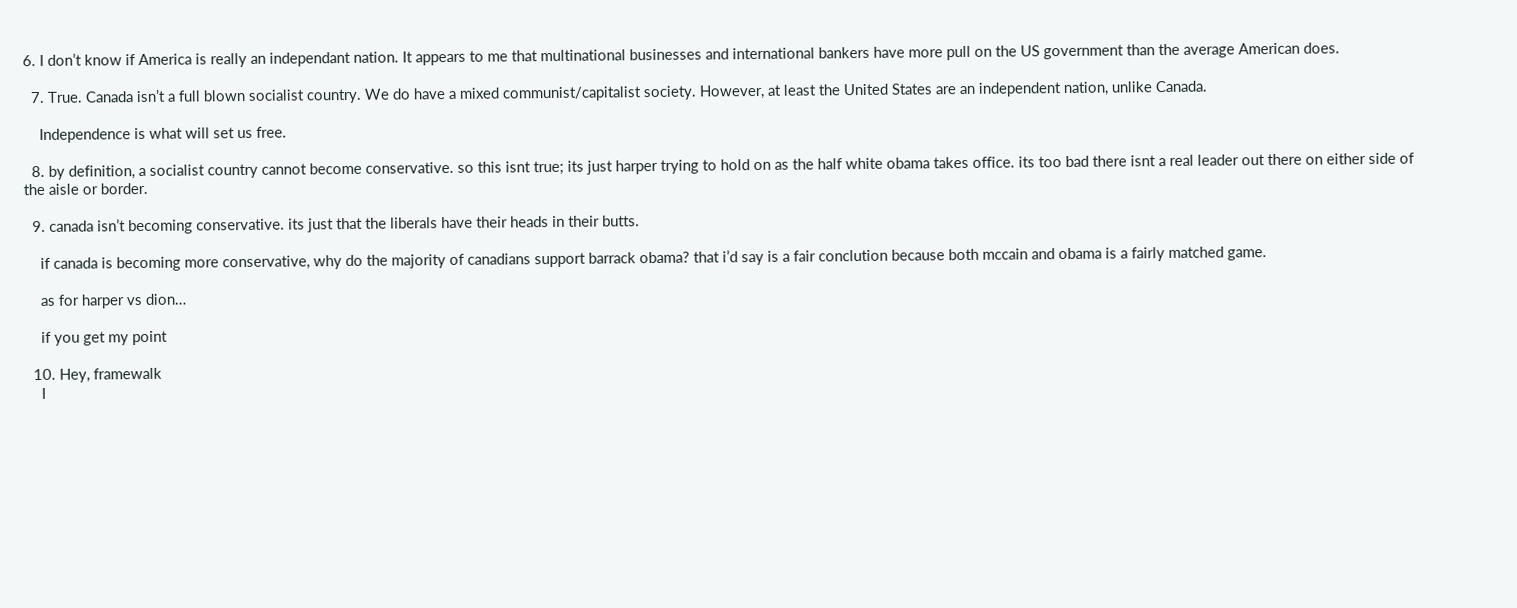6. I don’t know if America is really an independant nation. It appears to me that multinational businesses and international bankers have more pull on the US government than the average American does.

  7. True. Canada isn’t a full blown socialist country. We do have a mixed communist/capitalist society. However, at least the United States are an independent nation, unlike Canada.

    Independence is what will set us free.

  8. by definition, a socialist country cannot become conservative. so this isnt true; its just harper trying to hold on as the half white obama takes office. its too bad there isnt a real leader out there on either side of the aisle or border.

  9. canada isn’t becoming conservative. its just that the liberals have their heads in their butts.

    if canada is becoming more conservative, why do the majority of canadians support barrack obama? that i’d say is a fair conclution because both mccain and obama is a fairly matched game.

    as for harper vs dion…

    if you get my point

  10. Hey, framewalk
    I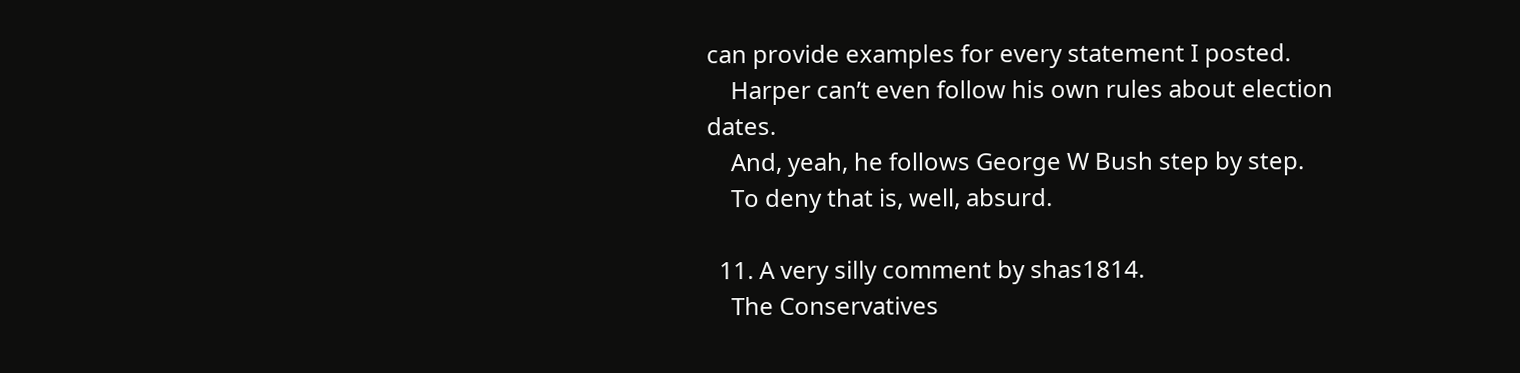can provide examples for every statement I posted.
    Harper can’t even follow his own rules about election dates.
    And, yeah, he follows George W Bush step by step.
    To deny that is, well, absurd.

  11. A very silly comment by shas1814.
    The Conservatives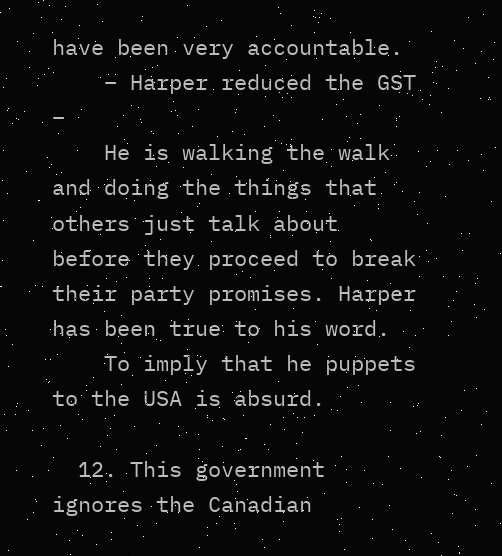have been very accountable.
    – Harper reduced the GST –
    He is walking the walk and doing the things that others just talk about before they proceed to break their party promises. Harper has been true to his word.
    To imply that he puppets to the USA is absurd.

  12. This government ignores the Canadian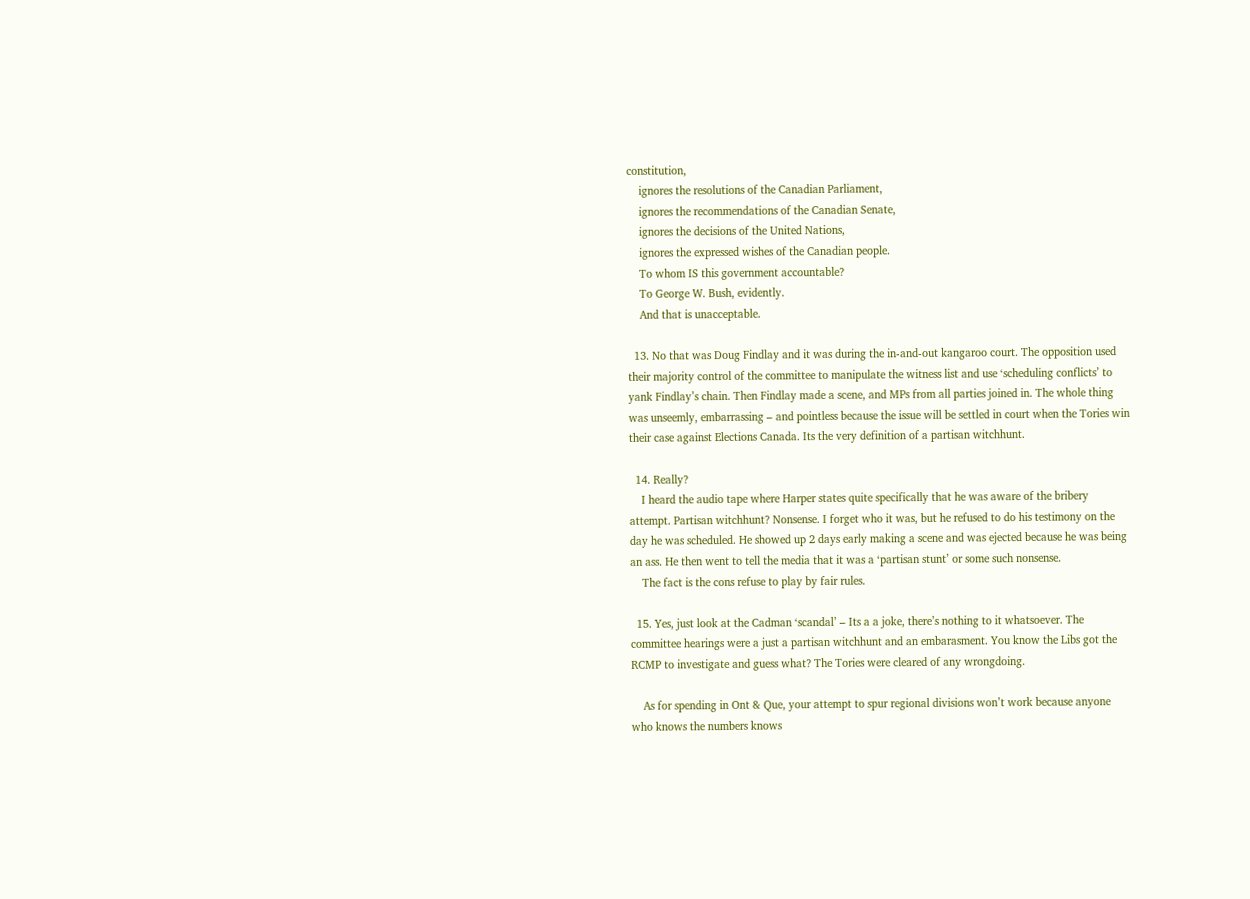constitution,
    ignores the resolutions of the Canadian Parliament,
    ignores the recommendations of the Canadian Senate,
    ignores the decisions of the United Nations,
    ignores the expressed wishes of the Canadian people.
    To whom IS this government accountable?
    To George W. Bush, evidently.
    And that is unacceptable.

  13. No that was Doug Findlay and it was during the in-and-out kangaroo court. The opposition used their majority control of the committee to manipulate the witness list and use ‘scheduling conflicts’ to yank Findlay’s chain. Then Findlay made a scene, and MPs from all parties joined in. The whole thing was unseemly, embarrassing – and pointless because the issue will be settled in court when the Tories win their case against Elections Canada. Its the very definition of a partisan witchhunt.

  14. Really?
    I heard the audio tape where Harper states quite specifically that he was aware of the bribery attempt. Partisan witchhunt? Nonsense. I forget who it was, but he refused to do his testimony on the day he was scheduled. He showed up 2 days early making a scene and was ejected because he was being an ass. He then went to tell the media that it was a ‘partisan stunt’ or some such nonsense.
    The fact is the cons refuse to play by fair rules.

  15. Yes, just look at the Cadman ‘scandal’ – Its a a joke, there’s nothing to it whatsoever. The committee hearings were a just a partisan witchhunt and an embarasment. You know the Libs got the RCMP to investigate and guess what? The Tories were cleared of any wrongdoing.

    As for spending in Ont & Que, your attempt to spur regional divisions won’t work because anyone who knows the numbers knows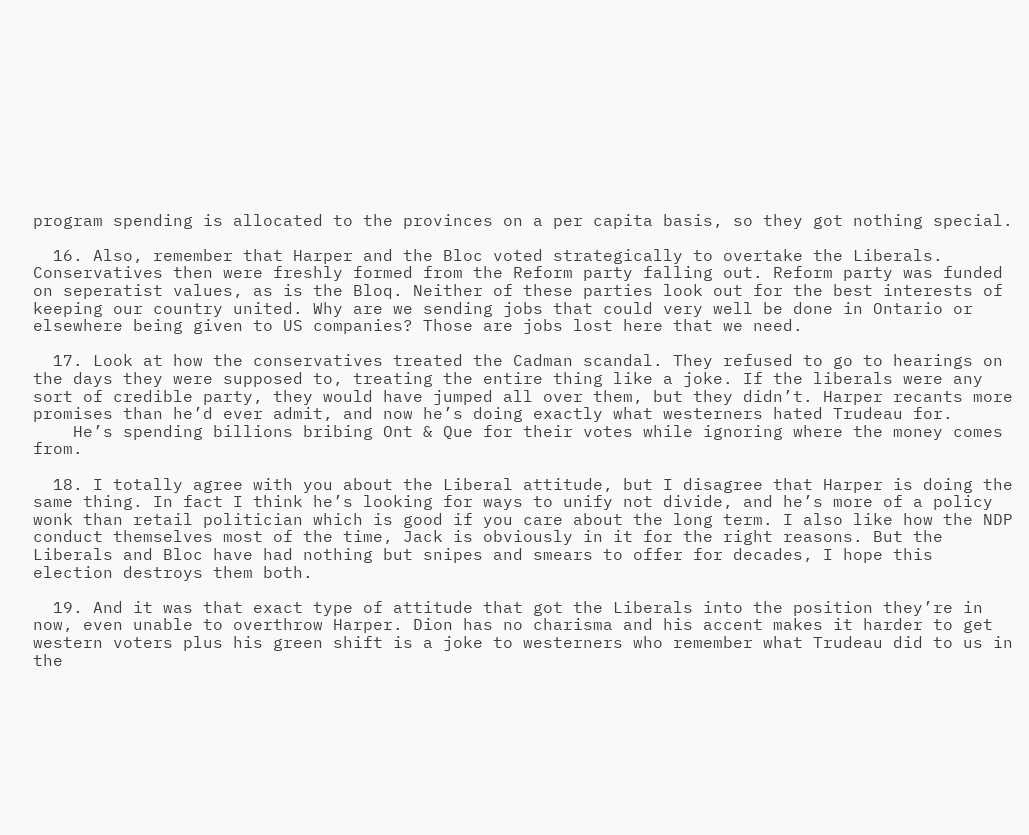program spending is allocated to the provinces on a per capita basis, so they got nothing special.

  16. Also, remember that Harper and the Bloc voted strategically to overtake the Liberals. Conservatives then were freshly formed from the Reform party falling out. Reform party was funded on seperatist values, as is the Bloq. Neither of these parties look out for the best interests of keeping our country united. Why are we sending jobs that could very well be done in Ontario or elsewhere being given to US companies? Those are jobs lost here that we need.

  17. Look at how the conservatives treated the Cadman scandal. They refused to go to hearings on the days they were supposed to, treating the entire thing like a joke. If the liberals were any sort of credible party, they would have jumped all over them, but they didn’t. Harper recants more promises than he’d ever admit, and now he’s doing exactly what westerners hated Trudeau for.
    He’s spending billions bribing Ont & Que for their votes while ignoring where the money comes from.

  18. I totally agree with you about the Liberal attitude, but I disagree that Harper is doing the same thing. In fact I think he’s looking for ways to unify not divide, and he’s more of a policy wonk than retail politician which is good if you care about the long term. I also like how the NDP conduct themselves most of the time, Jack is obviously in it for the right reasons. But the Liberals and Bloc have had nothing but snipes and smears to offer for decades, I hope this election destroys them both.

  19. And it was that exact type of attitude that got the Liberals into the position they’re in now, even unable to overthrow Harper. Dion has no charisma and his accent makes it harder to get western voters plus his green shift is a joke to westerners who remember what Trudeau did to us in the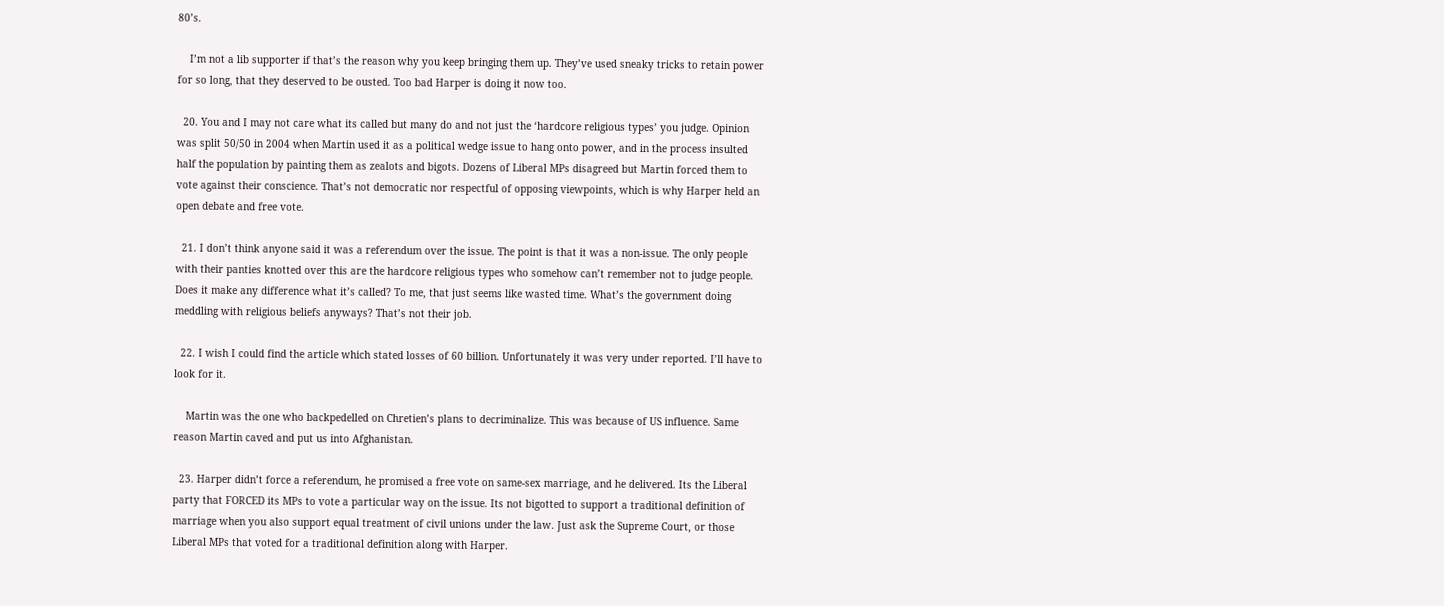80’s.

    I’m not a lib supporter if that’s the reason why you keep bringing them up. They’ve used sneaky tricks to retain power for so long, that they deserved to be ousted. Too bad Harper is doing it now too.

  20. You and I may not care what its called but many do and not just the ‘hardcore religious types’ you judge. Opinion was split 50/50 in 2004 when Martin used it as a political wedge issue to hang onto power, and in the process insulted half the population by painting them as zealots and bigots. Dozens of Liberal MPs disagreed but Martin forced them to vote against their conscience. That’s not democratic nor respectful of opposing viewpoints, which is why Harper held an open debate and free vote.

  21. I don’t think anyone said it was a referendum over the issue. The point is that it was a non-issue. The only people with their panties knotted over this are the hardcore religious types who somehow can’t remember not to judge people. Does it make any difference what it’s called? To me, that just seems like wasted time. What’s the government doing meddling with religious beliefs anyways? That’s not their job.

  22. I wish I could find the article which stated losses of 60 billion. Unfortunately it was very under reported. I’ll have to look for it.

    Martin was the one who backpedelled on Chretien’s plans to decriminalize. This was because of US influence. Same reason Martin caved and put us into Afghanistan.

  23. Harper didn’t force a referendum, he promised a free vote on same-sex marriage, and he delivered. Its the Liberal party that FORCED its MPs to vote a particular way on the issue. Its not bigotted to support a traditional definition of marriage when you also support equal treatment of civil unions under the law. Just ask the Supreme Court, or those Liberal MPs that voted for a traditional definition along with Harper.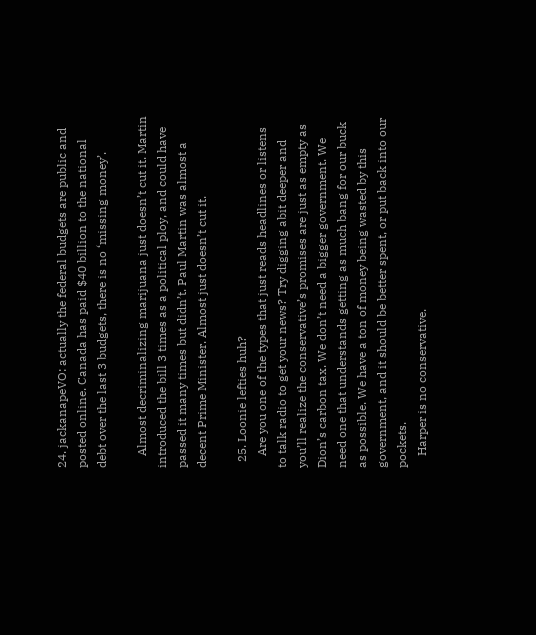24. jackanapeVO: actually the federal budgets are public and posted online. Canada has paid $40 billion to the national debt over the last 3 budgets, there is no ‘missing money’.

    Almost decriminalizing marijuana just doesn’t cut it. Martin introduced the bill 3 times as a political ploy, and could have passed it many times but didn’t. Paul Martin was almost a decent Prime Minister. Almost just doesn’t cut it.

  25. Loonie lefties huh?
    Are you one of the types that just reads headlines or listens to talk radio to get your news? Try digging abit deeper and you’ll realize the conservative’s promises are just as empty as Dion’s carbon tax. We don’t need a bigger government. We need one that understands getting as much bang for our buck as possible. We have a ton of money being wasted by this government, and it should be better spent, or put back into our pockets.
    Harper is no conservative.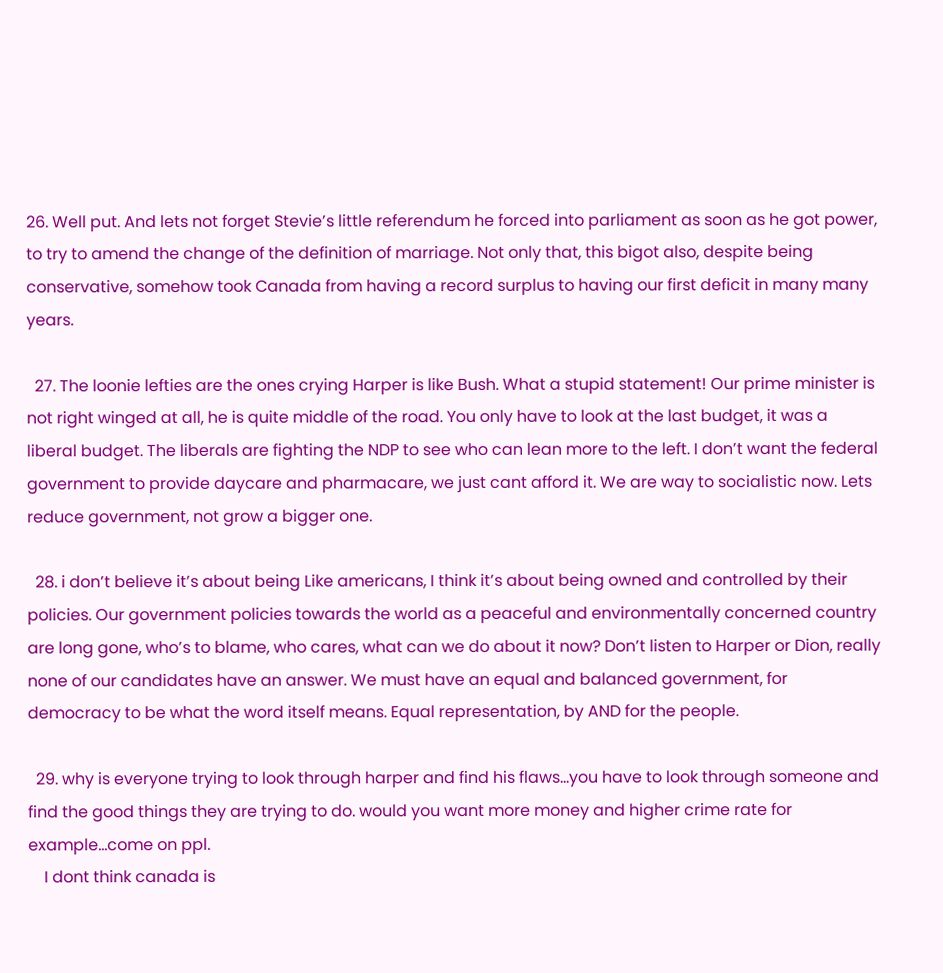26. Well put. And lets not forget Stevie’s little referendum he forced into parliament as soon as he got power, to try to amend the change of the definition of marriage. Not only that, this bigot also, despite being conservative, somehow took Canada from having a record surplus to having our first deficit in many many years.

  27. The loonie lefties are the ones crying Harper is like Bush. What a stupid statement! Our prime minister is not right winged at all, he is quite middle of the road. You only have to look at the last budget, it was a liberal budget. The liberals are fighting the NDP to see who can lean more to the left. I don’t want the federal government to provide daycare and pharmacare, we just cant afford it. We are way to socialistic now. Lets reduce government, not grow a bigger one.

  28. i don’t believe it’s about being Like americans, I think it’s about being owned and controlled by their policies. Our government policies towards the world as a peaceful and environmentally concerned country are long gone, who’s to blame, who cares, what can we do about it now? Don’t listen to Harper or Dion, really none of our candidates have an answer. We must have an equal and balanced government, for democracy to be what the word itself means. Equal representation, by AND for the people.

  29. why is everyone trying to look through harper and find his flaws…you have to look through someone and find the good things they are trying to do. would you want more money and higher crime rate for example…come on ppl.
    I dont think canada is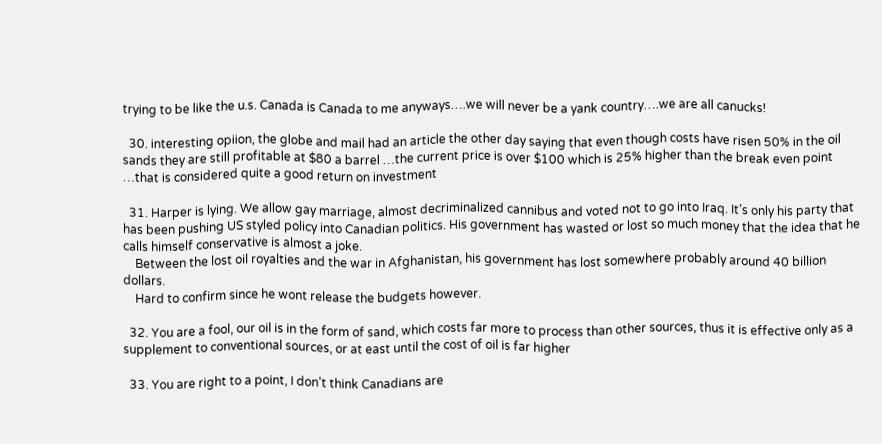trying to be like the u.s. Canada is Canada to me anyways….we will never be a yank country….we are all canucks!

  30. interesting opiion, the globe and mail had an article the other day saying that even though costs have risen 50% in the oil sands they are still profitable at $80 a barrel …the current price is over $100 which is 25% higher than the break even point …that is considered quite a good return on investment

  31. Harper is lying. We allow gay marriage, almost decriminalized cannibus and voted not to go into Iraq. It’s only his party that has been pushing US styled policy into Canadian politics. His government has wasted or lost so much money that the idea that he calls himself conservative is almost a joke.
    Between the lost oil royalties and the war in Afghanistan, his government has lost somewhere probably around 40 billion dollars.
    Hard to confirm since he wont release the budgets however.

  32. You are a fool, our oil is in the form of sand, which costs far more to process than other sources, thus it is effective only as a supplement to conventional sources, or at east until the cost of oil is far higher

  33. You are right to a point, I don’t think Canadians are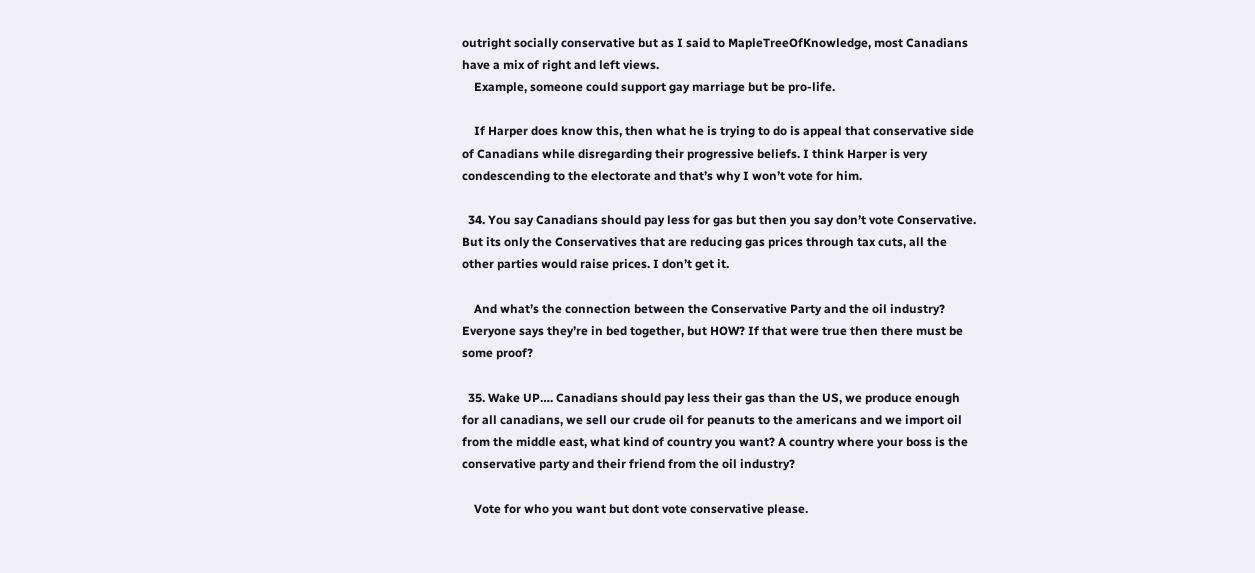outright socially conservative but as I said to MapleTreeOfKnowledge, most Canadians have a mix of right and left views.
    Example, someone could support gay marriage but be pro-life.

    If Harper does know this, then what he is trying to do is appeal that conservative side of Canadians while disregarding their progressive beliefs. I think Harper is very condescending to the electorate and that’s why I won’t vote for him.

  34. You say Canadians should pay less for gas but then you say don’t vote Conservative. But its only the Conservatives that are reducing gas prices through tax cuts, all the other parties would raise prices. I don’t get it.

    And what’s the connection between the Conservative Party and the oil industry? Everyone says they’re in bed together, but HOW? If that were true then there must be some proof?

  35. Wake UP…. Canadians should pay less their gas than the US, we produce enough for all canadians, we sell our crude oil for peanuts to the americans and we import oil from the middle east, what kind of country you want? A country where your boss is the conservative party and their friend from the oil industry?

    Vote for who you want but dont vote conservative please.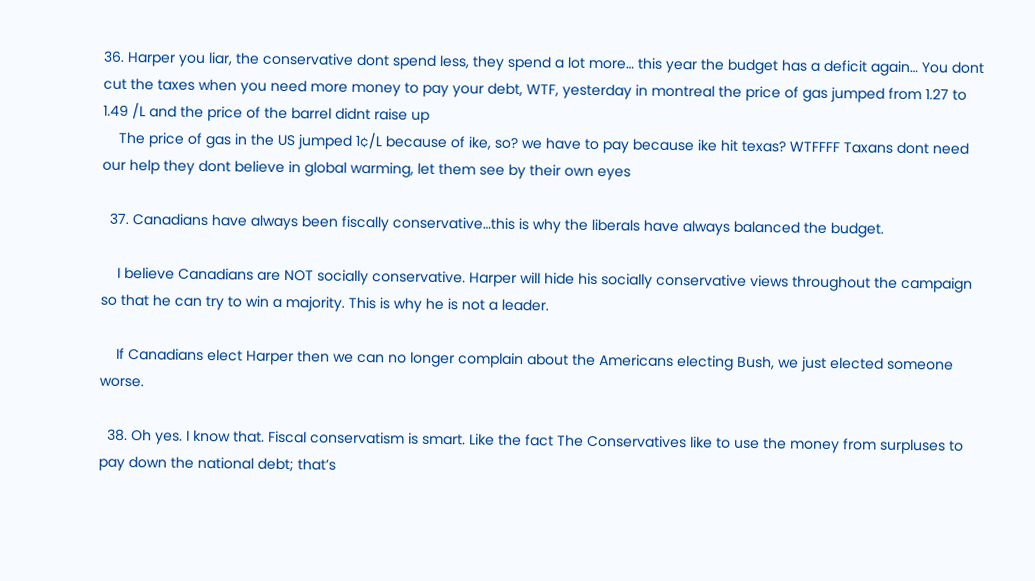36. Harper you liar, the conservative dont spend less, they spend a lot more… this year the budget has a deficit again… You dont cut the taxes when you need more money to pay your debt, WTF, yesterday in montreal the price of gas jumped from 1.27 to 1.49 /L and the price of the barrel didnt raise up
    The price of gas in the US jumped 1¢/L because of ike, so? we have to pay because ike hit texas? WTFFFF Taxans dont need our help they dont believe in global warming, let them see by their own eyes

  37. Canadians have always been fiscally conservative…this is why the liberals have always balanced the budget.

    I believe Canadians are NOT socially conservative. Harper will hide his socially conservative views throughout the campaign so that he can try to win a majority. This is why he is not a leader.

    If Canadians elect Harper then we can no longer complain about the Americans electing Bush, we just elected someone worse.

  38. Oh yes. I know that. Fiscal conservatism is smart. Like the fact The Conservatives like to use the money from surpluses to pay down the national debt; that’s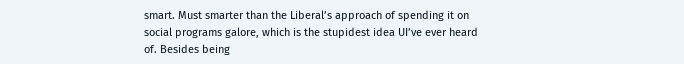smart. Must smarter than the Liberal’s approach of spending it on social programs galore, which is the stupidest idea UI’ve ever heard of. Besides being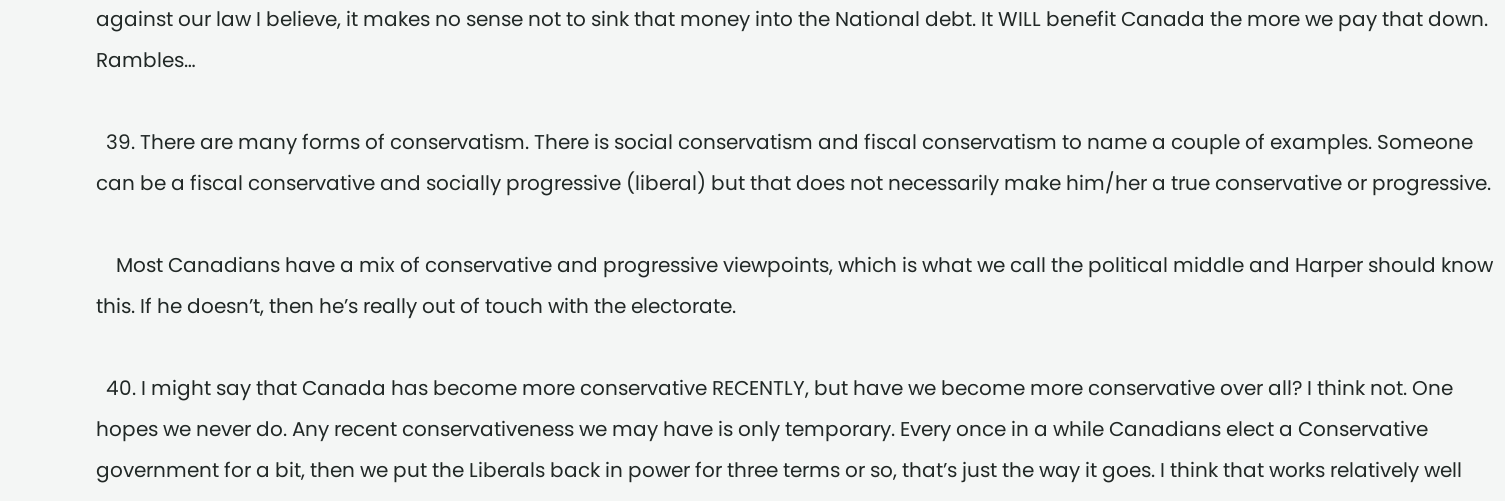against our law I believe, it makes no sense not to sink that money into the National debt. It WILL benefit Canada the more we pay that down. Rambles…

  39. There are many forms of conservatism. There is social conservatism and fiscal conservatism to name a couple of examples. Someone can be a fiscal conservative and socially progressive (liberal) but that does not necessarily make him/her a true conservative or progressive.

    Most Canadians have a mix of conservative and progressive viewpoints, which is what we call the political middle and Harper should know this. If he doesn’t, then he’s really out of touch with the electorate.

  40. I might say that Canada has become more conservative RECENTLY, but have we become more conservative over all? I think not. One hopes we never do. Any recent conservativeness we may have is only temporary. Every once in a while Canadians elect a Conservative government for a bit, then we put the Liberals back in power for three terms or so, that’s just the way it goes. I think that works relatively well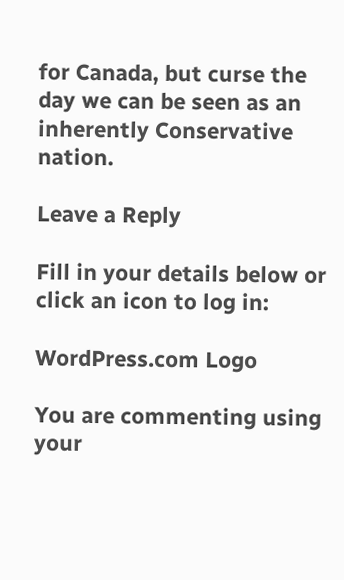for Canada, but curse the day we can be seen as an inherently Conservative nation.

Leave a Reply

Fill in your details below or click an icon to log in:

WordPress.com Logo

You are commenting using your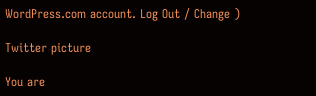WordPress.com account. Log Out / Change )

Twitter picture

You are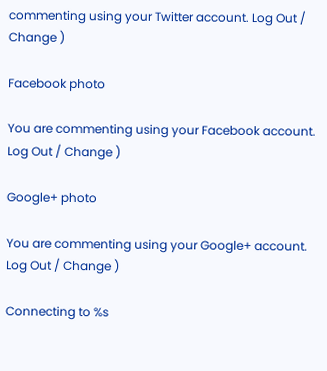commenting using your Twitter account. Log Out / Change )

Facebook photo

You are commenting using your Facebook account. Log Out / Change )

Google+ photo

You are commenting using your Google+ account. Log Out / Change )

Connecting to %s